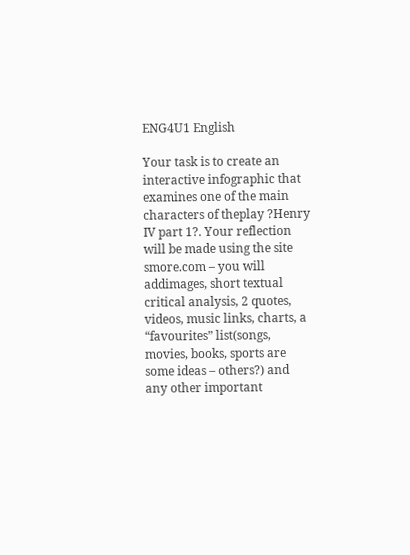ENG4U1 English

Your task is to create an interactive infographic that examines one of the main characters of theplay ?Henry IV part 1?. Your reflection will be made using the site smore.com – you will addimages, short textual critical analysis, 2 quotes, videos, music links, charts, a “favourites” list(songs, movies, books, sports are some ideas – others?) and any other important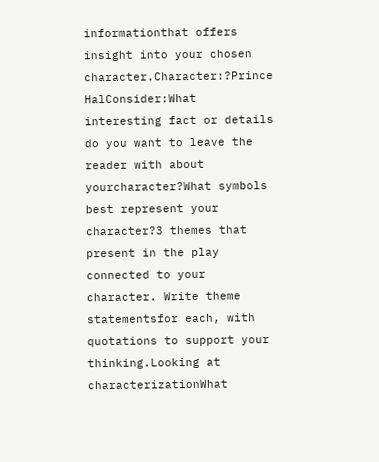informationthat offers insight into your chosen character.Character:?Prince HalConsider:What interesting fact or details do you want to leave the reader with about yourcharacter?What symbols best represent your character?3 themes that present in the play connected to your character. Write theme statementsfor each, with quotations to support your thinking.Looking at characterizationWhat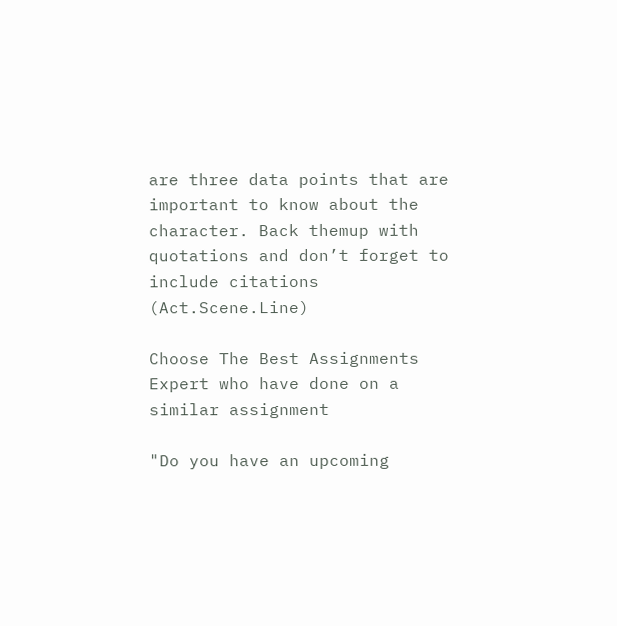are three data points that are important to know about the character. Back themup with quotations and don’t forget to include citations (Act.Scene.Line)

Choose The Best Assignments Expert who have done on a similar assignment

"Do you have an upcoming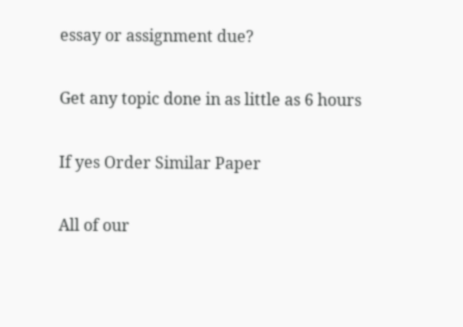essay or assignment due?

Get any topic done in as little as 6 hours

If yes Order Similar Paper

All of our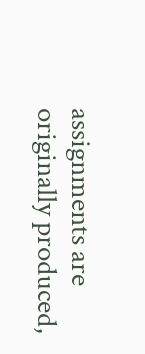assignments are originally produced,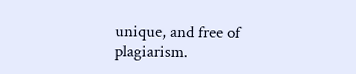unique, and free of plagiarism.